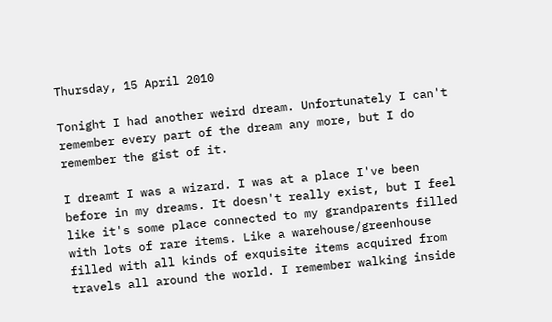Thursday, 15 April 2010

Tonight I had another weird dream. Unfortunately I can't remember every part of the dream any more, but I do remember the gist of it.

I dreamt I was a wizard. I was at a place I've been before in my dreams. It doesn't really exist, but I feel like it's some place connected to my grandparents filled with lots of rare items. Like a warehouse/greenhouse filled with all kinds of exquisite items acquired from travels all around the world. I remember walking inside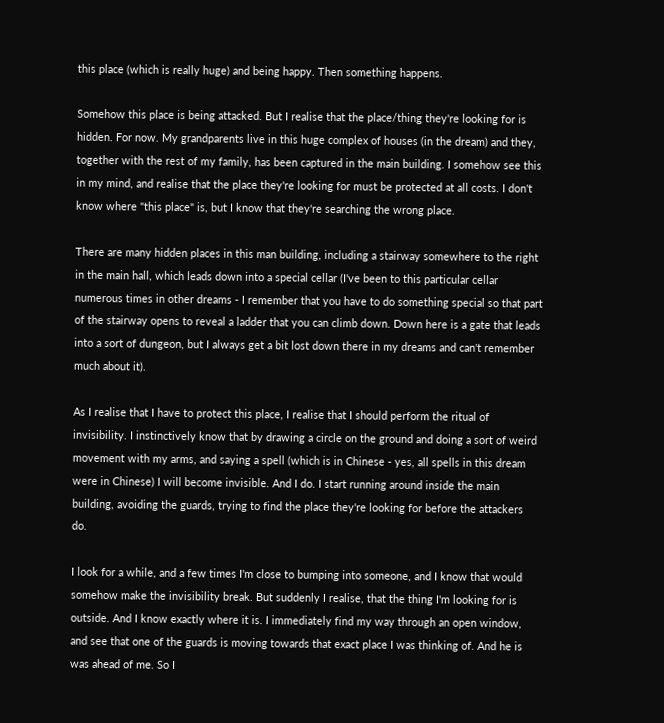this place (which is really huge) and being happy. Then something happens.

Somehow this place is being attacked. But I realise that the place/thing they're looking for is hidden. For now. My grandparents live in this huge complex of houses (in the dream) and they, together with the rest of my family, has been captured in the main building. I somehow see this in my mind, and realise that the place they're looking for must be protected at all costs. I don't know where "this place" is, but I know that they're searching the wrong place.

There are many hidden places in this man building, including a stairway somewhere to the right in the main hall, which leads down into a special cellar (I've been to this particular cellar numerous times in other dreams - I remember that you have to do something special so that part of the stairway opens to reveal a ladder that you can climb down. Down here is a gate that leads into a sort of dungeon, but I always get a bit lost down there in my dreams and can't remember much about it).

As I realise that I have to protect this place, I realise that I should perform the ritual of invisibility. I instinctively know that by drawing a circle on the ground and doing a sort of weird movement with my arms, and saying a spell (which is in Chinese - yes, all spells in this dream were in Chinese) I will become invisible. And I do. I start running around inside the main building, avoiding the guards, trying to find the place they're looking for before the attackers do.

I look for a while, and a few times I'm close to bumping into someone, and I know that would somehow make the invisibility break. But suddenly I realise, that the thing I'm looking for is outside. And I know exactly where it is. I immediately find my way through an open window, and see that one of the guards is moving towards that exact place I was thinking of. And he is was ahead of me. So I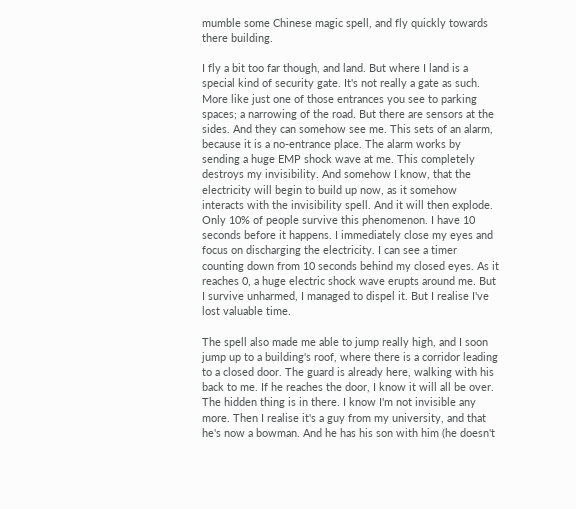mumble some Chinese magic spell, and fly quickly towards there building.

I fly a bit too far though, and land. But where I land is a special kind of security gate. It's not really a gate as such. More like just one of those entrances you see to parking spaces; a narrowing of the road. But there are sensors at the sides. And they can somehow see me. This sets of an alarm, because it is a no-entrance place. The alarm works by sending a huge EMP shock wave at me. This completely destroys my invisibility. And somehow I know, that the electricity will begin to build up now, as it somehow interacts with the invisibility spell. And it will then explode. Only 10% of people survive this phenomenon. I have 10 seconds before it happens. I immediately close my eyes and focus on discharging the electricity. I can see a timer counting down from 10 seconds behind my closed eyes. As it reaches 0, a huge electric shock wave erupts around me. But I survive unharmed, I managed to dispel it. But I realise I've lost valuable time.

The spell also made me able to jump really high, and I soon jump up to a building's roof, where there is a corridor leading to a closed door. The guard is already here, walking with his back to me. If he reaches the door, I know it will all be over. The hidden thing is in there. I know I'm not invisible any more. Then I realise it's a guy from my university, and that he's now a bowman. And he has his son with him (he doesn't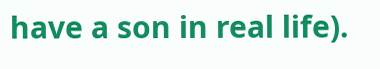have a son in real life).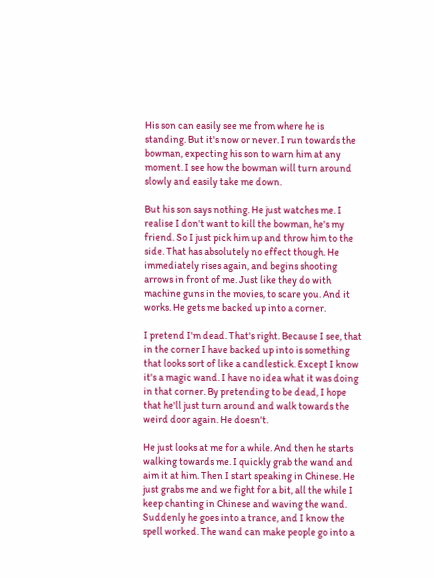His son can easily see me from where he is standing. But it's now or never. I run towards the bowman, expecting his son to warn him at any moment. I see how the bowman will turn around slowly and easily take me down.

But his son says nothing. He just watches me. I realise I don't want to kill the bowman, he's my friend. So I just pick him up and throw him to the side. That has absolutely no effect though. He immediately rises again, and begins shooting arrows in front of me. Just like they do with machine guns in the movies, to scare you. And it works. He gets me backed up into a corner.

I pretend I'm dead. That's right. Because I see, that in the corner I have backed up into is something that looks sort of like a candlestick. Except I know it's a magic wand. I have no idea what it was doing in that corner. By pretending to be dead, I hope that he'll just turn around and walk towards the weird door again. He doesn't.

He just looks at me for a while. And then he starts walking towards me. I quickly grab the wand and aim it at him. Then I start speaking in Chinese. He just grabs me and we fight for a bit, all the while I keep chanting in Chinese and waving the wand. Suddenly he goes into a trance, and I know the spell worked. The wand can make people go into a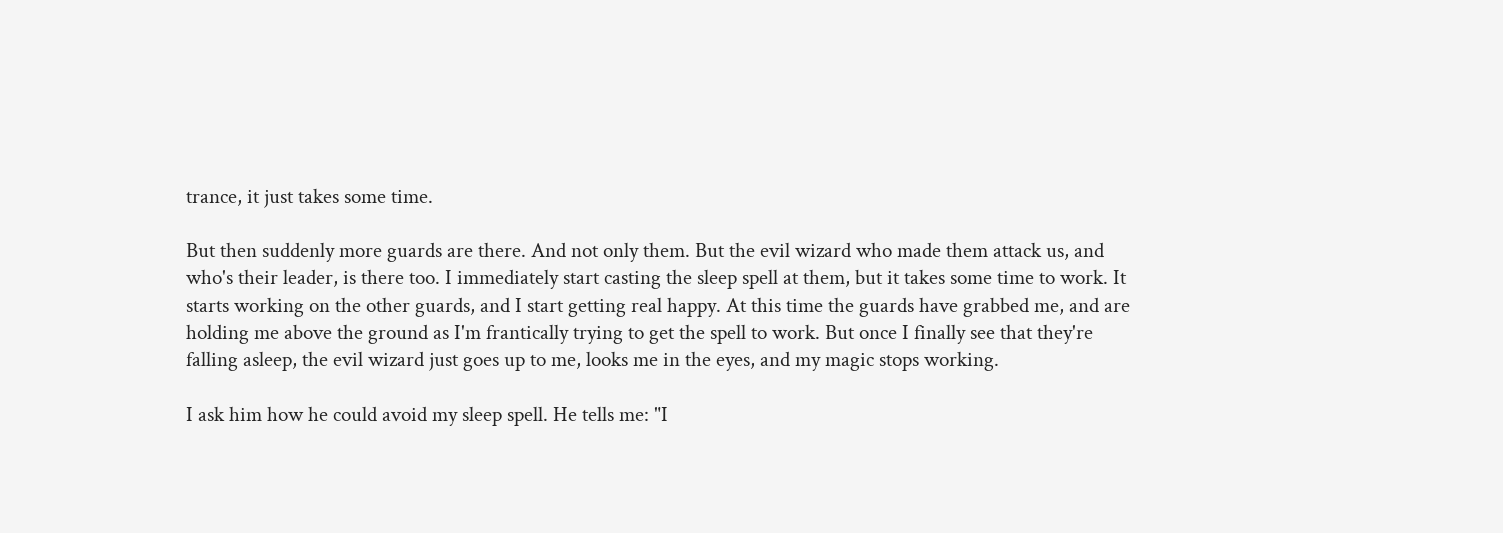trance, it just takes some time.

But then suddenly more guards are there. And not only them. But the evil wizard who made them attack us, and who's their leader, is there too. I immediately start casting the sleep spell at them, but it takes some time to work. It starts working on the other guards, and I start getting real happy. At this time the guards have grabbed me, and are holding me above the ground as I'm frantically trying to get the spell to work. But once I finally see that they're falling asleep, the evil wizard just goes up to me, looks me in the eyes, and my magic stops working.

I ask him how he could avoid my sleep spell. He tells me: "I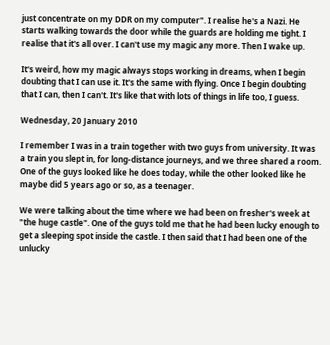just concentrate on my DDR on my computer". I realise he's a Nazi. He starts walking towards the door while the guards are holding me tight. I realise that it's all over. I can't use my magic any more. Then I wake up.

It's weird, how my magic always stops working in dreams, when I begin doubting that I can use it. It's the same with flying. Once I begin doubting that I can, then I can't. It's like that with lots of things in life too, I guess.

Wednesday, 20 January 2010

I remember I was in a train together with two guys from university. It was a train you slept in, for long-distance journeys, and we three shared a room. One of the guys looked like he does today, while the other looked like he maybe did 5 years ago or so, as a teenager.

We were talking about the time where we had been on fresher's week at "the huge castle". One of the guys told me that he had been lucky enough to get a sleeping spot inside the castle. I then said that I had been one of the unlucky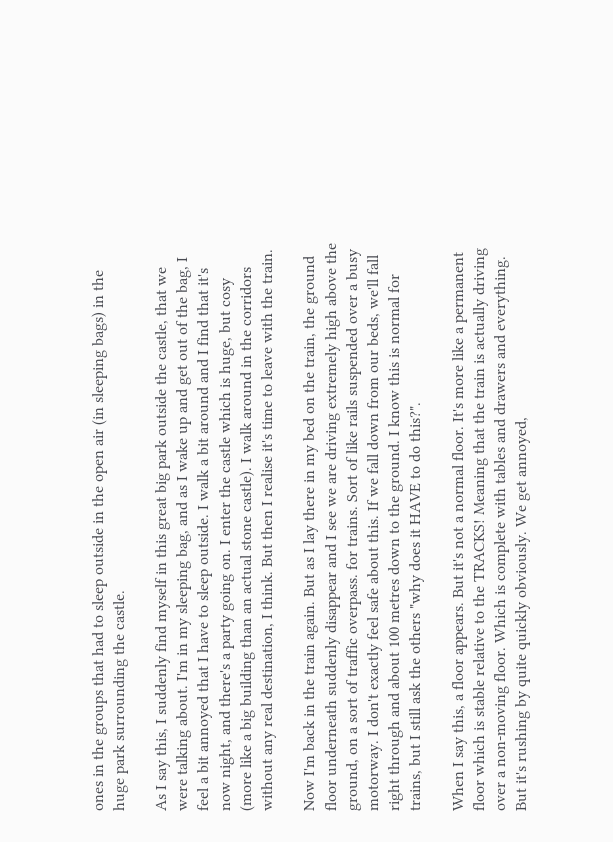ones in the groups that had to sleep outside in the open air (in sleeping bags) in the huge park surrounding the castle.

As I say this, I suddenly find myself in this great big park outside the castle, that we were talking about. I'm in my sleeping bag, and as I wake up and get out of the bag, I feel a bit annoyed that I have to sleep outside. I walk a bit around and I find that it's now night, and there's a party going on. I enter the castle which is huge, but cosy (more like a big building than an actual stone castle). I walk around in the corridors without any real destination, I think. But then I realise it's time to leave with the train.

Now I'm back in the train again. But as I lay there in my bed on the train, the ground floor underneath suddenly disappear and I see we are driving extremely high above the ground, on a sort of traffic overpass. for trains. Sort of like rails suspended over a busy motorway. I don't exactly feel safe about this. If we fall down from our beds, we'll fall right through and about 100 metres down to the ground. I know this is normal for trains, but I still ask the others "why does it HAVE to do this?".

When I say this, a floor appears. But it's not a normal floor. It's more like a permanent floor which is stable relative to the TRACKS! Meaning that the train is actually driving over a non-moving floor. Which is complete with tables and drawers and everything. But it's rushing by quite quickly obviously. We get annoyed,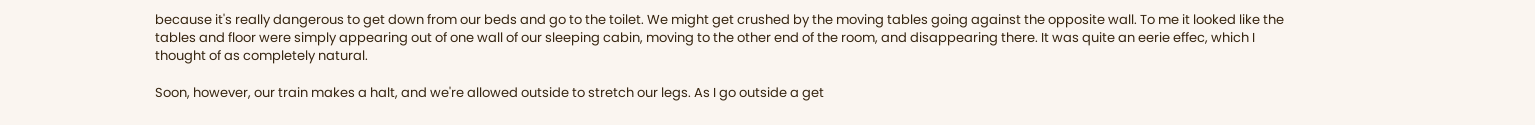because it's really dangerous to get down from our beds and go to the toilet. We might get crushed by the moving tables going against the opposite wall. To me it looked like the tables and floor were simply appearing out of one wall of our sleeping cabin, moving to the other end of the room, and disappearing there. It was quite an eerie effec, which I thought of as completely natural.

Soon, however, our train makes a halt, and we're allowed outside to stretch our legs. As I go outside a get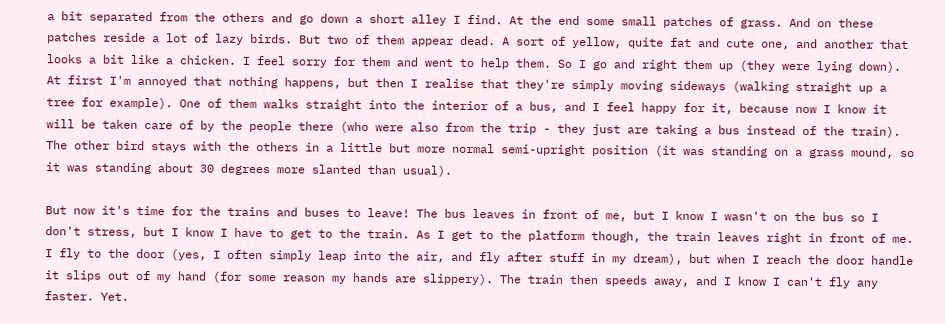a bit separated from the others and go down a short alley I find. At the end some small patches of grass. And on these patches reside a lot of lazy birds. But two of them appear dead. A sort of yellow, quite fat and cute one, and another that looks a bit like a chicken. I feel sorry for them and went to help them. So I go and right them up (they were lying down). At first I'm annoyed that nothing happens, but then I realise that they're simply moving sideways (walking straight up a tree for example). One of them walks straight into the interior of a bus, and I feel happy for it, because now I know it will be taken care of by the people there (who were also from the trip - they just are taking a bus instead of the train). The other bird stays with the others in a little but more normal semi-upright position (it was standing on a grass mound, so it was standing about 30 degrees more slanted than usual).

But now it's time for the trains and buses to leave! The bus leaves in front of me, but I know I wasn't on the bus so I don't stress, but I know I have to get to the train. As I get to the platform though, the train leaves right in front of me. I fly to the door (yes, I often simply leap into the air, and fly after stuff in my dream), but when I reach the door handle it slips out of my hand (for some reason my hands are slippery). The train then speeds away, and I know I can't fly any faster. Yet.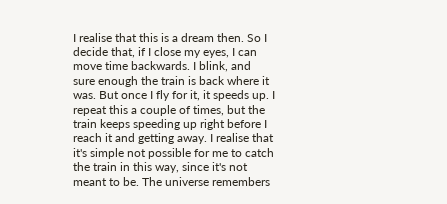I realise that this is a dream then. So I decide that, if I close my eyes, I can move time backwards. I blink, and sure enough the train is back where it was. But once I fly for it, it speeds up. I repeat this a couple of times, but the train keeps speeding up right before I reach it and getting away. I realise that it's simple not possible for me to catch the train in this way, since it's not meant to be. The universe remembers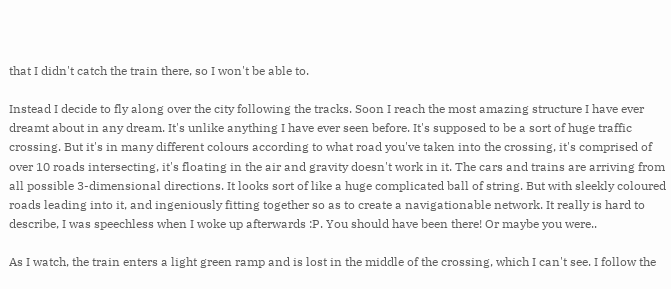that I didn't catch the train there, so I won't be able to.

Instead I decide to fly along over the city following the tracks. Soon I reach the most amazing structure I have ever dreamt about in any dream. It's unlike anything I have ever seen before. It's supposed to be a sort of huge traffic crossing. But it's in many different colours according to what road you've taken into the crossing, it's comprised of over 10 roads intersecting, it's floating in the air and gravity doesn't work in it. The cars and trains are arriving from all possible 3-dimensional directions. It looks sort of like a huge complicated ball of string. But with sleekly coloured roads leading into it, and ingeniously fitting together so as to create a navigationable network. It really is hard to describe, I was speechless when I woke up afterwards :P. You should have been there! Or maybe you were..

As I watch, the train enters a light green ramp and is lost in the middle of the crossing, which I can't see. I follow the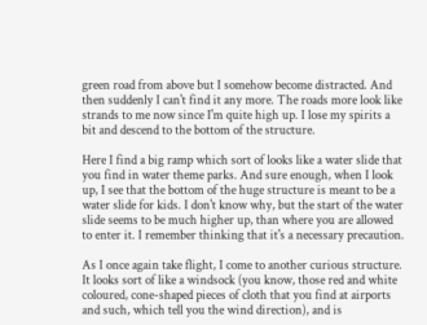green road from above but I somehow become distracted. And then suddenly I can't find it any more. The roads more look like strands to me now since I'm quite high up. I lose my spirits a bit and descend to the bottom of the structure.

Here I find a big ramp which sort of looks like a water slide that you find in water theme parks. And sure enough, when I look up, I see that the bottom of the huge structure is meant to be a water slide for kids. I don't know why, but the start of the water slide seems to be much higher up, than where you are allowed to enter it. I remember thinking that it's a necessary precaution.

As I once again take flight, I come to another curious structure. It looks sort of like a windsock (you know, those red and white coloured, cone-shaped pieces of cloth that you find at airports and such, which tell you the wind direction), and is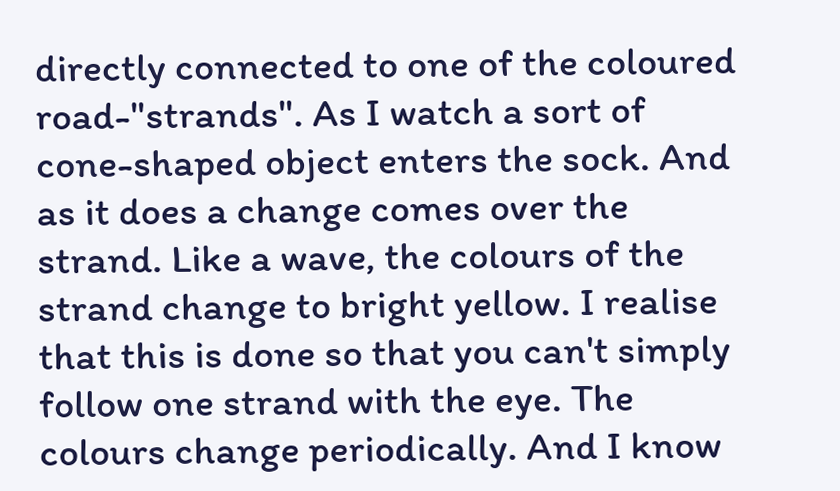directly connected to one of the coloured road-"strands". As I watch a sort of cone-shaped object enters the sock. And as it does a change comes over the strand. Like a wave, the colours of the strand change to bright yellow. I realise that this is done so that you can't simply follow one strand with the eye. The colours change periodically. And I know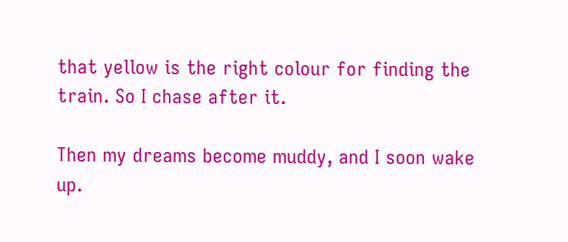that yellow is the right colour for finding the train. So I chase after it.

Then my dreams become muddy, and I soon wake up.